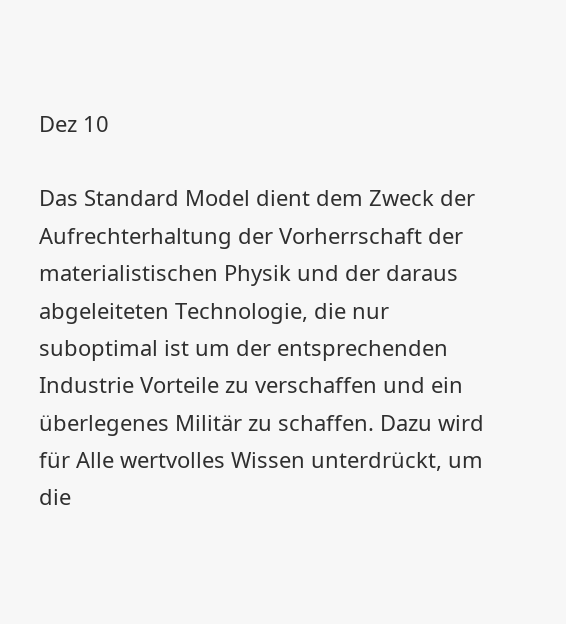Dez 10

Das Standard Model dient dem Zweck der Aufrechterhaltung der Vorherrschaft der materialistischen Physik und der daraus abgeleiteten Technologie, die nur suboptimal ist um der entsprechenden Industrie Vorteile zu verschaffen und ein überlegenes Militär zu schaffen. Dazu wird für Alle wertvolles Wissen unterdrückt, um die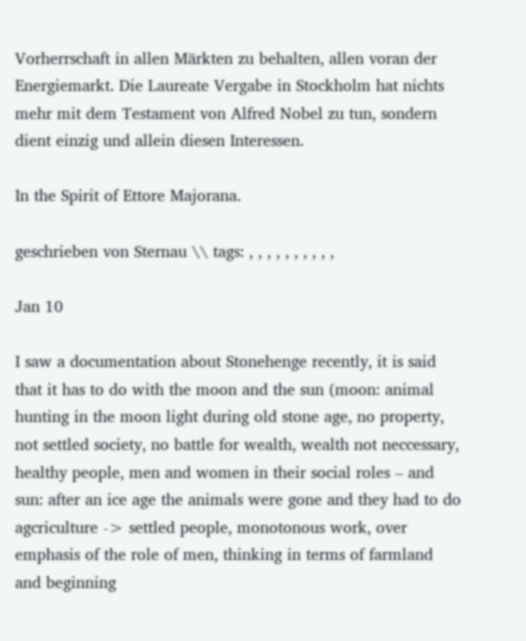Vorherrschaft in allen Märkten zu behalten, allen voran der Energiemarkt. Die Laureate Vergabe in Stockholm hat nichts mehr mit dem Testament von Alfred Nobel zu tun, sondern dient einzig und allein diesen Interessen.

In the Spirit of Ettore Majorana.

geschrieben von Sternau \\ tags: , , , , , , , , , ,

Jan 10

I saw a documentation about Stonehenge recently, it is said that it has to do with the moon and the sun (moon: animal hunting in the moon light during old stone age, no property, not settled society, no battle for wealth, wealth not neccessary, healthy people, men and women in their social roles – and sun: after an ice age the animals were gone and they had to do agcriculture -> settled people, monotonous work, over emphasis of the role of men, thinking in terms of farmland and beginning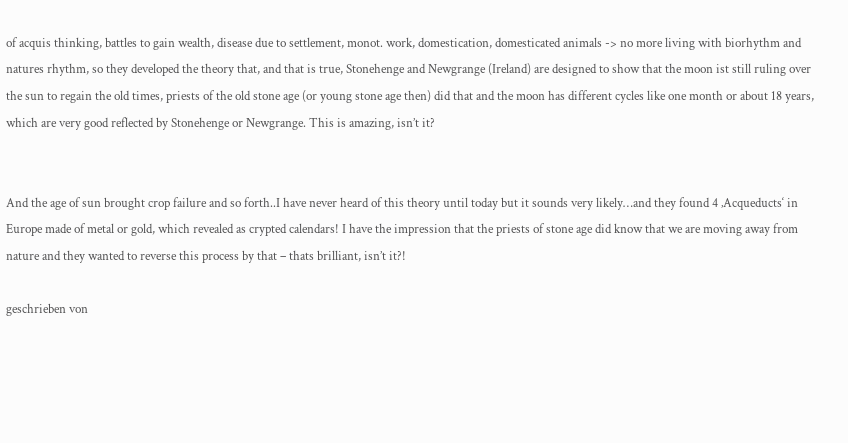of acquis thinking, battles to gain wealth, disease due to settlement, monot. work, domestication, domesticated animals -> no more living with biorhythm and natures rhythm, so they developed the theory that, and that is true, Stonehenge and Newgrange (Ireland) are designed to show that the moon ist still ruling over the sun to regain the old times, priests of the old stone age (or young stone age then) did that and the moon has different cycles like one month or about 18 years, which are very good reflected by Stonehenge or Newgrange. This is amazing, isn’t it?


And the age of sun brought crop failure and so forth..I have never heard of this theory until today but it sounds very likely…and they found 4 ‚Acqueducts‘ in Europe made of metal or gold, which revealed as crypted calendars! I have the impression that the priests of stone age did know that we are moving away from nature and they wanted to reverse this process by that – thats brilliant, isn’t it?!

geschrieben von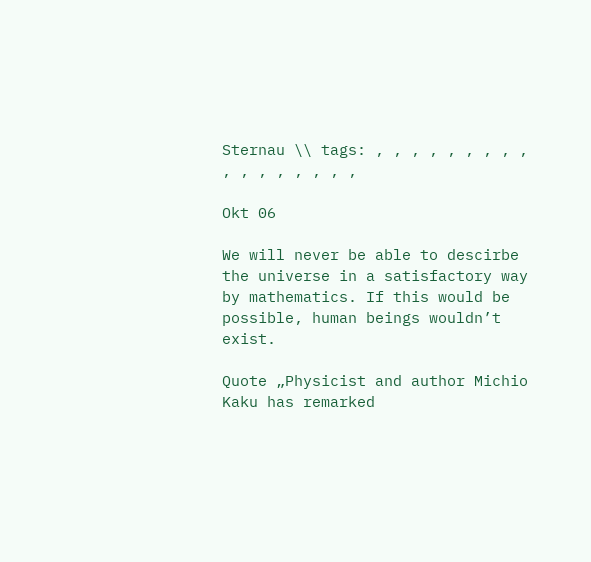Sternau \\ tags: , , , , , , , , , , , , , , , , ,

Okt 06

We will never be able to descirbe the universe in a satisfactory way by mathematics. If this would be possible, human beings wouldn’t exist.

Quote „Physicist and author Michio Kaku has remarked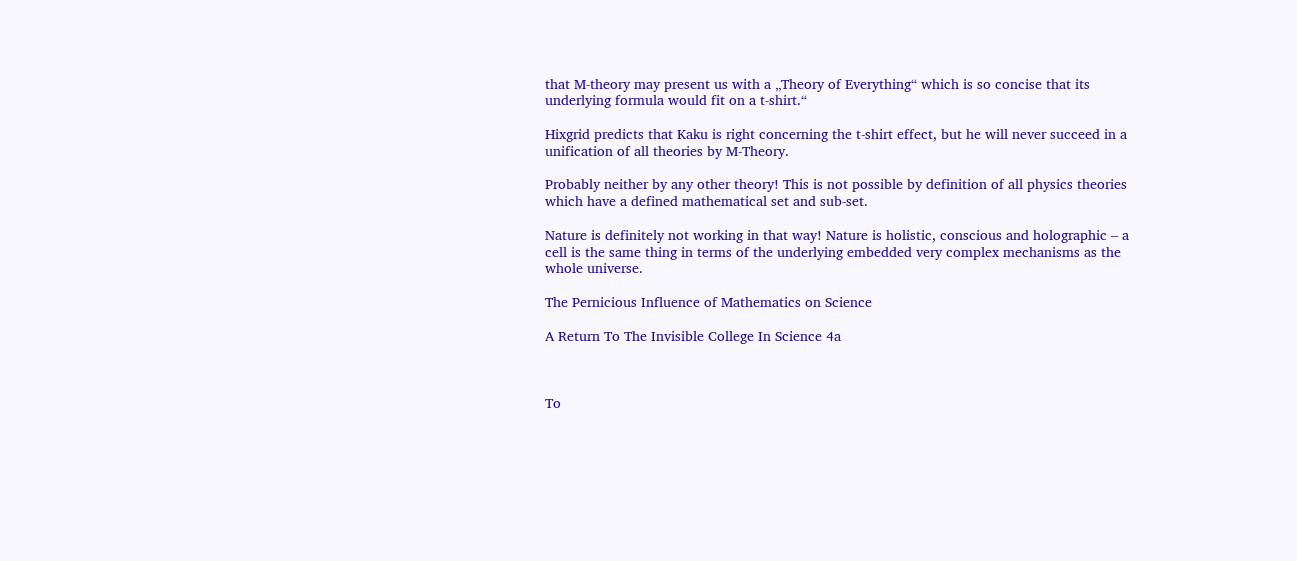that M-theory may present us with a „Theory of Everything“ which is so concise that its underlying formula would fit on a t-shirt.“

Hixgrid predicts that Kaku is right concerning the t-shirt effect, but he will never succeed in a unification of all theories by M-Theory.

Probably neither by any other theory! This is not possible by definition of all physics theories which have a defined mathematical set and sub-set.

Nature is definitely not working in that way! Nature is holistic, conscious and holographic – a cell is the same thing in terms of the underlying embedded very complex mechanisms as the whole universe.

The Pernicious Influence of Mathematics on Science

A Return To The Invisible College In Science 4a



To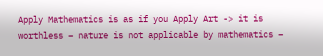Apply Mathematics is as if you Apply Art -> it is worthless – nature is not applicable by mathematics –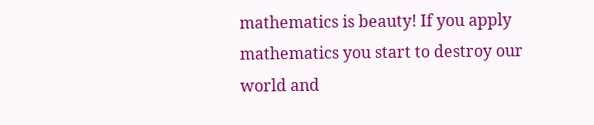mathematics is beauty! If you apply mathematics you start to destroy our world and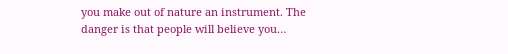you make out of nature an instrument. The danger is that people will believe you…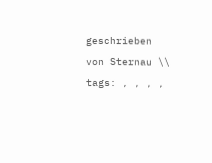geschrieben von Sternau \\ tags: , , , ,